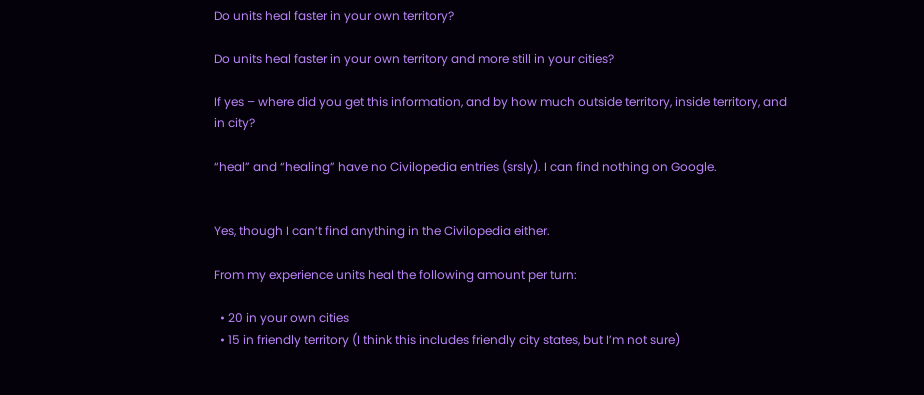Do units heal faster in your own territory?

Do units heal faster in your own territory and more still in your cities?

If yes – where did you get this information, and by how much outside territory, inside territory, and in city?

“heal” and “healing” have no Civilopedia entries (srsly). I can find nothing on Google.


Yes, though I can’t find anything in the Civilopedia either.

From my experience units heal the following amount per turn:

  • 20 in your own cities
  • 15 in friendly territory (I think this includes friendly city states, but I’m not sure)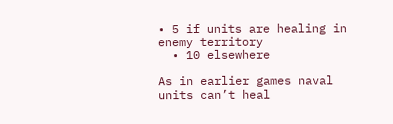• 5 if units are healing in enemy territory
  • 10 elsewhere

As in earlier games naval units can’t heal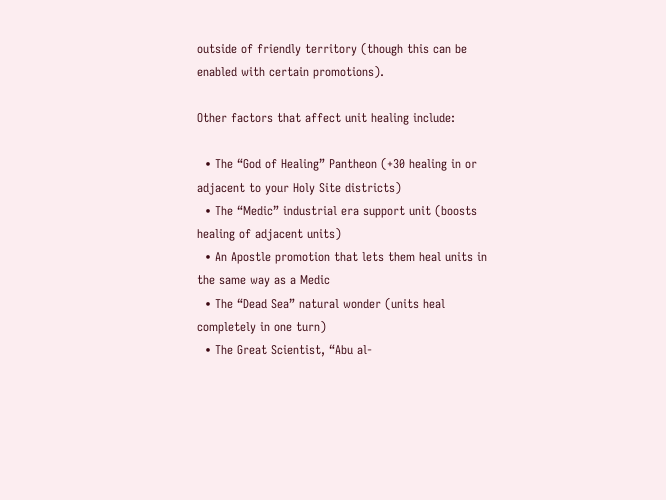outside of friendly territory (though this can be enabled with certain promotions).

Other factors that affect unit healing include:

  • The “God of Healing” Pantheon (+30 healing in or adjacent to your Holy Site districts)
  • The “Medic” industrial era support unit (boosts healing of adjacent units)
  • An Apostle promotion that lets them heal units in the same way as a Medic
  • The “Dead Sea” natural wonder (units heal completely in one turn)
  • The Great Scientist, “Abu al-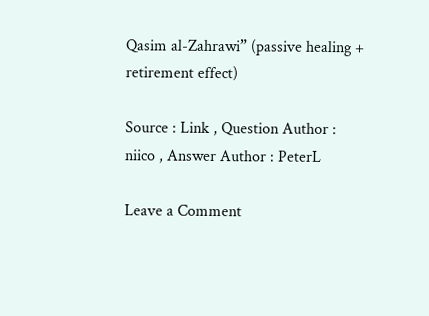Qasim al-Zahrawi” (passive healing + retirement effect)

Source : Link , Question Author : niico , Answer Author : PeterL

Leave a Comment